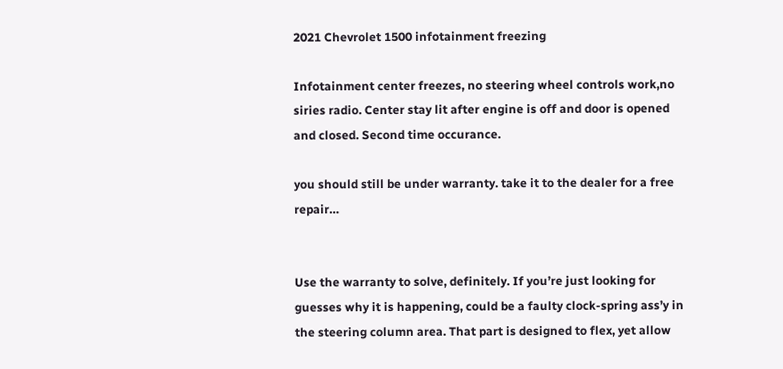2021 Chevrolet 1500 infotainment freezing

Infotainment center freezes, no steering wheel controls work,no siries radio. Center stay lit after engine is off and door is opened and closed. Second time occurance.

you should still be under warranty. take it to the dealer for a free repair…


Use the warranty to solve, definitely. If you’re just looking for guesses why it is happening, could be a faulty clock-spring ass’y in the steering column area. That part is designed to flex, yet allow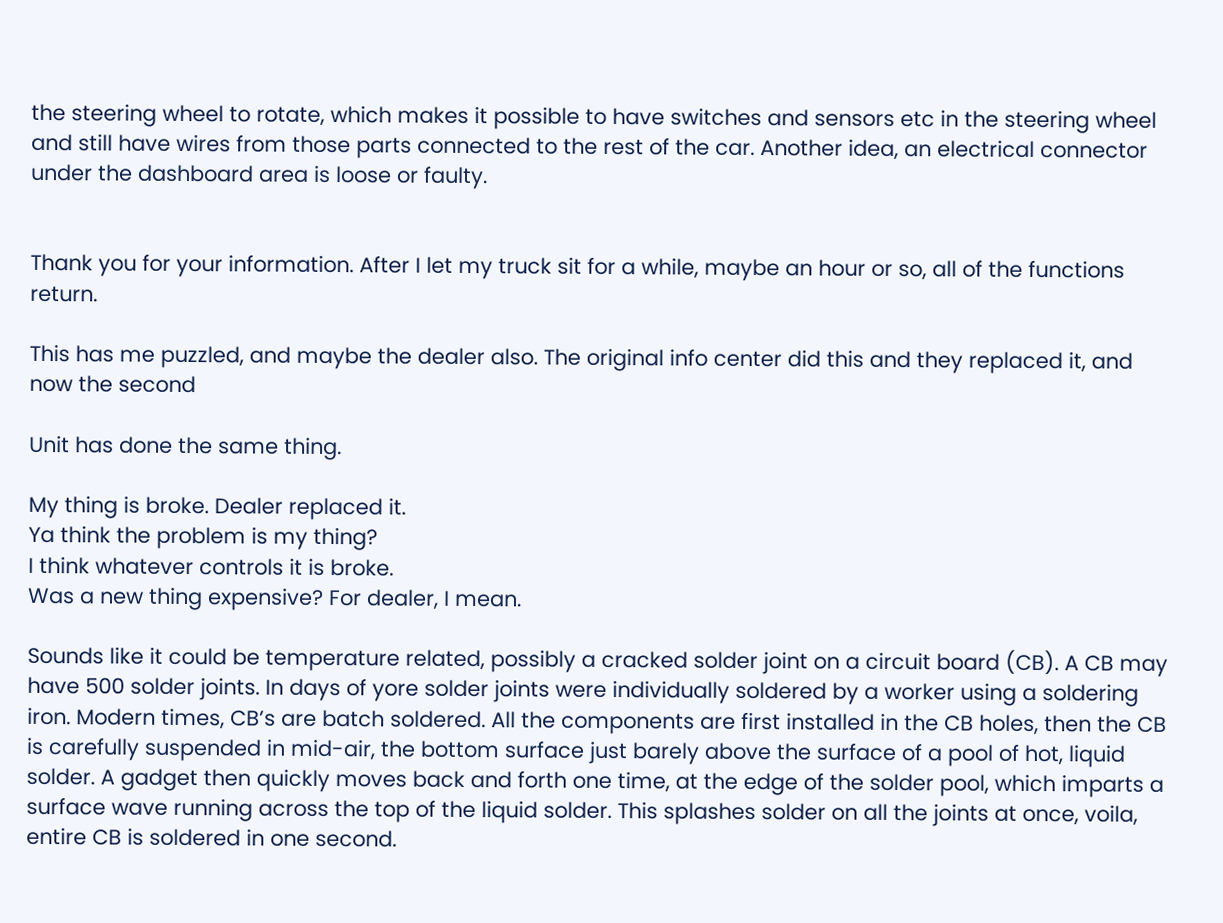the steering wheel to rotate, which makes it possible to have switches and sensors etc in the steering wheel and still have wires from those parts connected to the rest of the car. Another idea, an electrical connector under the dashboard area is loose or faulty.


Thank you for your information. After I let my truck sit for a while, maybe an hour or so, all of the functions return.

This has me puzzled, and maybe the dealer also. The original info center did this and they replaced it, and now the second

Unit has done the same thing.

My thing is broke. Dealer replaced it.
Ya think the problem is my thing?
I think whatever controls it is broke.
Was a new thing expensive? For dealer, I mean.

Sounds like it could be temperature related, possibly a cracked solder joint on a circuit board (CB). A CB may have 500 solder joints. In days of yore solder joints were individually soldered by a worker using a soldering iron. Modern times, CB’s are batch soldered. All the components are first installed in the CB holes, then the CB is carefully suspended in mid-air, the bottom surface just barely above the surface of a pool of hot, liquid solder. A gadget then quickly moves back and forth one time, at the edge of the solder pool, which imparts a surface wave running across the top of the liquid solder. This splashes solder on all the joints at once, voila, entire CB is soldered in one second.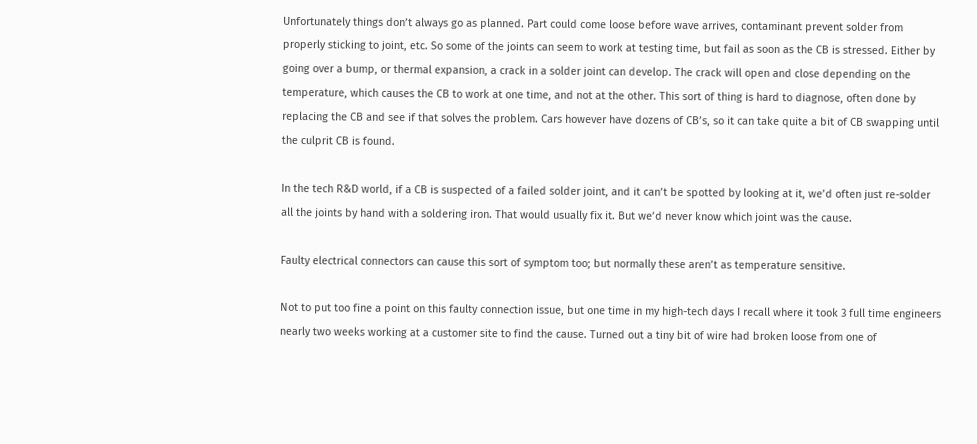Unfortunately things don’t always go as planned. Part could come loose before wave arrives, contaminant prevent solder from properly sticking to joint, etc. So some of the joints can seem to work at testing time, but fail as soon as the CB is stressed. Either by going over a bump, or thermal expansion, a crack in a solder joint can develop. The crack will open and close depending on the temperature, which causes the CB to work at one time, and not at the other. This sort of thing is hard to diagnose, often done by replacing the CB and see if that solves the problem. Cars however have dozens of CB’s, so it can take quite a bit of CB swapping until the culprit CB is found.

In the tech R&D world, if a CB is suspected of a failed solder joint, and it can’t be spotted by looking at it, we’d often just re-solder all the joints by hand with a soldering iron. That would usually fix it. But we’d never know which joint was the cause.

Faulty electrical connectors can cause this sort of symptom too; but normally these aren’t as temperature sensitive.

Not to put too fine a point on this faulty connection issue, but one time in my high-tech days I recall where it took 3 full time engineers nearly two weeks working at a customer site to find the cause. Turned out a tiny bit of wire had broken loose from one of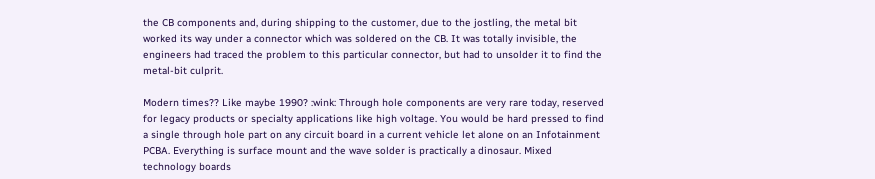the CB components and, during shipping to the customer, due to the jostling, the metal bit worked its way under a connector which was soldered on the CB. It was totally invisible, the engineers had traced the problem to this particular connector, but had to unsolder it to find the metal-bit culprit.

Modern times?? Like maybe 1990? :wink: Through hole components are very rare today, reserved for legacy products or specialty applications like high voltage. You would be hard pressed to find a single through hole part on any circuit board in a current vehicle let alone on an Infotainment PCBA. Everything is surface mount and the wave solder is practically a dinosaur. Mixed technology boards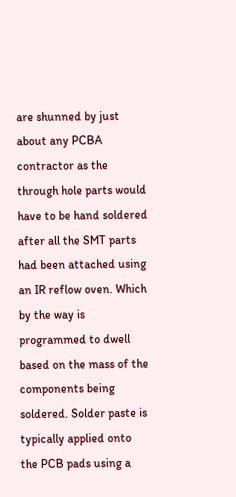are shunned by just about any PCBA contractor as the through hole parts would have to be hand soldered after all the SMT parts had been attached using an IR reflow oven. Which by the way is programmed to dwell based on the mass of the components being soldered. Solder paste is typically applied onto the PCB pads using a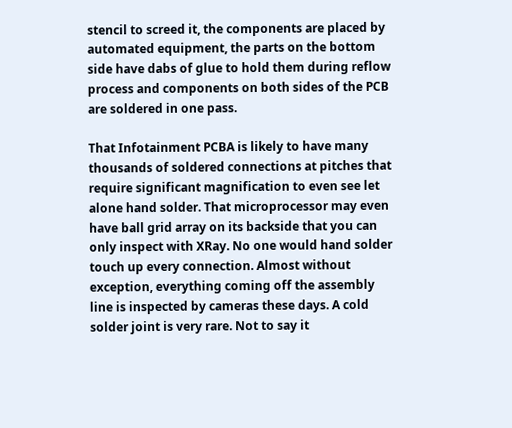stencil to screed it, the components are placed by automated equipment, the parts on the bottom side have dabs of glue to hold them during reflow process and components on both sides of the PCB are soldered in one pass.

That Infotainment PCBA is likely to have many thousands of soldered connections at pitches that require significant magnification to even see let alone hand solder. That microprocessor may even have ball grid array on its backside that you can only inspect with XRay. No one would hand solder touch up every connection. Almost without exception, everything coming off the assembly line is inspected by cameras these days. A cold solder joint is very rare. Not to say it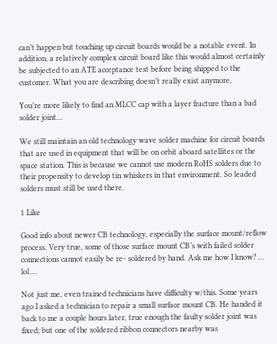can’t happen but touching up circuit boards would be a notable event. In addition, a relatively complex circuit board like this would almost certainly be subjected to an ATE acceptance test before being shipped to the customer. What you are describing doesn’t really exist anymore.

You’re more likely to find an MLCC cap with a layer fracture than a bad solder joint…

We still maintain an old technology wave solder machine for circuit boards that are used in equipment that will be on orbit aboard satellites or the space station. This is because we cannot use modern RoHS solders due to their propensity to develop tin whiskers in that environment. So leaded solders must still be used there.

1 Like

Good info about newer CB technology, especially the surface mount/reflow process. Very true, some of those surface mount CB’s with failed solder connections cannot easily be re- soldered by hand. Ask me how I know? … lol …

Not just me, even trained technicians have difficulty w/this. Some years ago I asked a technician to repair a small surface mount CB. He handed it back to me a couple hours later, true enough the faulty solder joint was fixed; but one of the soldered ribbon connectors nearby was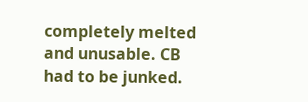completely melted and unusable. CB had to be junked.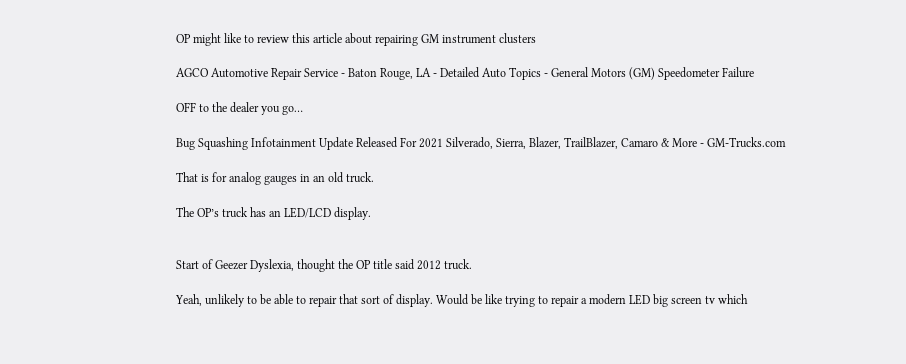OP might like to review this article about repairing GM instrument clusters

AGCO Automotive Repair Service - Baton Rouge, LA - Detailed Auto Topics - General Motors (GM) Speedometer Failure

OFF to the dealer you go…

Bug Squashing Infotainment Update Released For 2021 Silverado, Sierra, Blazer, TrailBlazer, Camaro & More - GM-Trucks.com

That is for analog gauges in an old truck.

The OP’s truck has an LED/LCD display.


Start of Geezer Dyslexia, thought the OP title said 2012 truck.

Yeah, unlikely to be able to repair that sort of display. Would be like trying to repair a modern LED big screen tv which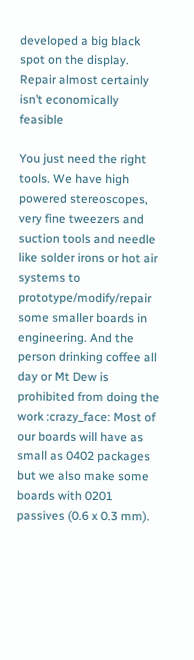developed a big black spot on the display. Repair almost certainly isn’t economically feasible

You just need the right tools. We have high powered stereoscopes, very fine tweezers and suction tools and needle like solder irons or hot air systems to prototype/modify/repair some smaller boards in engineering. And the person drinking coffee all day or Mt Dew is prohibited from doing the work :crazy_face: Most of our boards will have as small as 0402 packages but we also make some boards with 0201 passives (0.6 x 0.3 mm).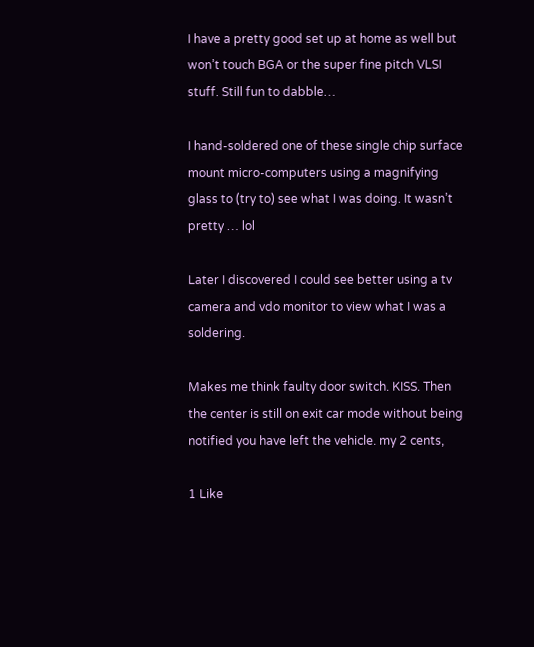I have a pretty good set up at home as well but won’t touch BGA or the super fine pitch VLSI stuff. Still fun to dabble…

I hand-soldered one of these single chip surface mount micro-computers using a magnifying glass to (try to) see what I was doing. It wasn’t pretty … lol

Later I discovered I could see better using a tv camera and vdo monitor to view what I was a soldering.

Makes me think faulty door switch. KISS. Then the center is still on exit car mode without being notified you have left the vehicle. my 2 cents,

1 Like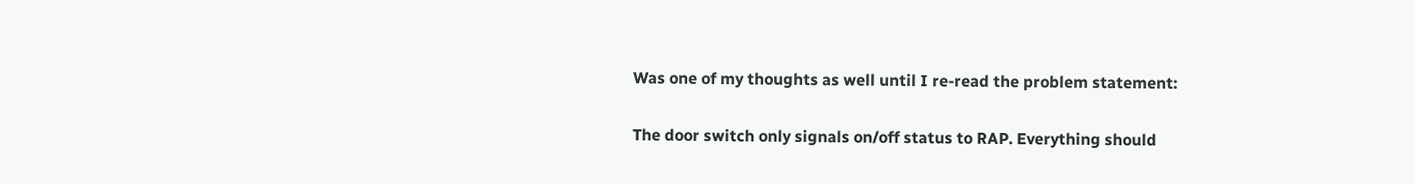Was one of my thoughts as well until I re-read the problem statement:

The door switch only signals on/off status to RAP. Everything should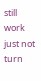still work just not turn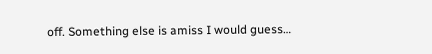off. Something else is amiss I would guess…